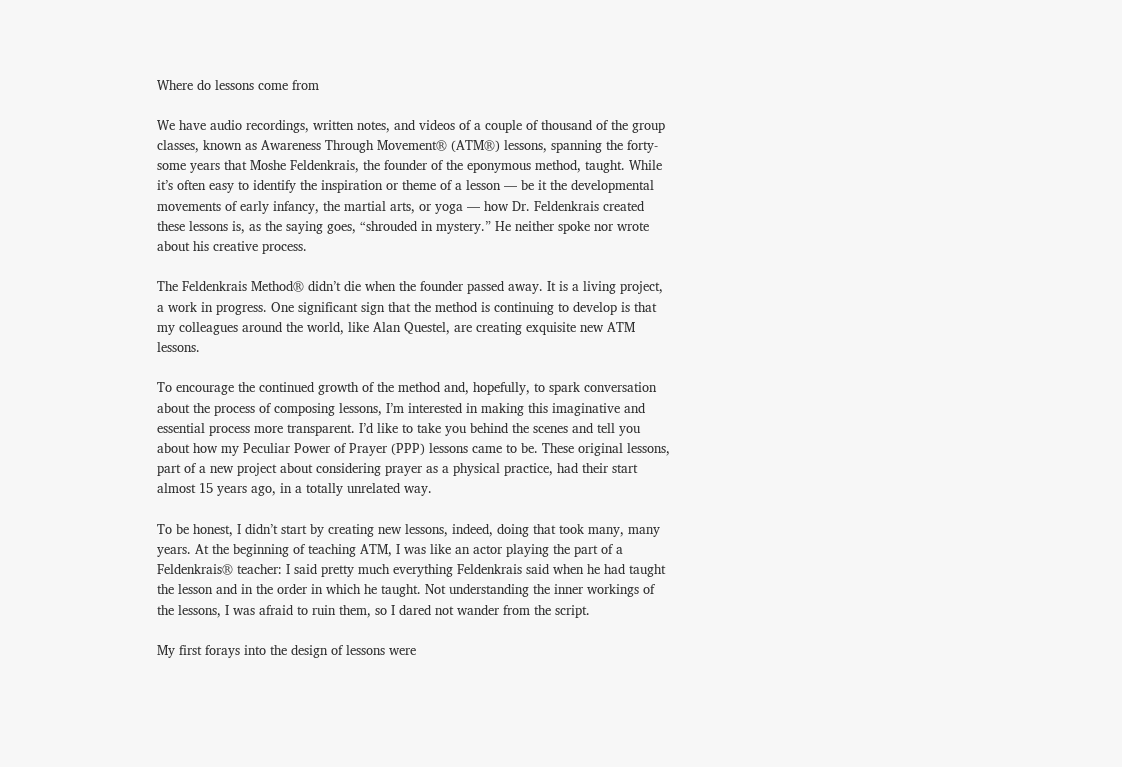Where do lessons come from

We have audio recordings, written notes, and videos of a couple of thousand of the group classes, known as Awareness Through Movement® (ATM®) lessons, spanning the forty-some years that Moshe Feldenkrais, the founder of the eponymous method, taught. While it’s often easy to identify the inspiration or theme of a lesson — be it the developmental movements of early infancy, the martial arts, or yoga — how Dr. Feldenkrais created these lessons is, as the saying goes, “shrouded in mystery.” He neither spoke nor wrote about his creative process.

The Feldenkrais Method® didn’t die when the founder passed away. It is a living project, a work in progress. One significant sign that the method is continuing to develop is that my colleagues around the world, like Alan Questel, are creating exquisite new ATM lessons.

To encourage the continued growth of the method and, hopefully, to spark conversation about the process of composing lessons, I’m interested in making this imaginative and essential process more transparent. I’d like to take you behind the scenes and tell you about how my Peculiar Power of Prayer (PPP) lessons came to be. These original lessons, part of a new project about considering prayer as a physical practice, had their start almost 15 years ago, in a totally unrelated way.

To be honest, I didn’t start by creating new lessons, indeed, doing that took many, many years. At the beginning of teaching ATM, I was like an actor playing the part of a Feldenkrais® teacher: I said pretty much everything Feldenkrais said when he had taught the lesson and in the order in which he taught. Not understanding the inner workings of the lessons, I was afraid to ruin them, so I dared not wander from the script.

My first forays into the design of lessons were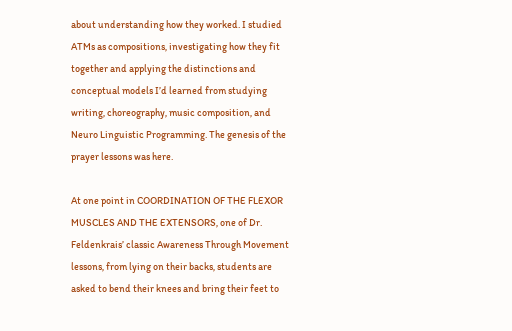about understanding how they worked. I studied ATMs as compositions, investigating how they fit together and applying the distinctions and conceptual models I’d learned from studying writing, choreography, music composition, and Neuro Linguistic Programming. The genesis of the prayer lessons was here.

At one point in COORDINATION OF THE FLEXOR MUSCLES AND THE EXTENSORS, one of Dr. Feldenkrais’ classic Awareness Through Movement lessons, from lying on their backs, students are asked to bend their knees and bring their feet to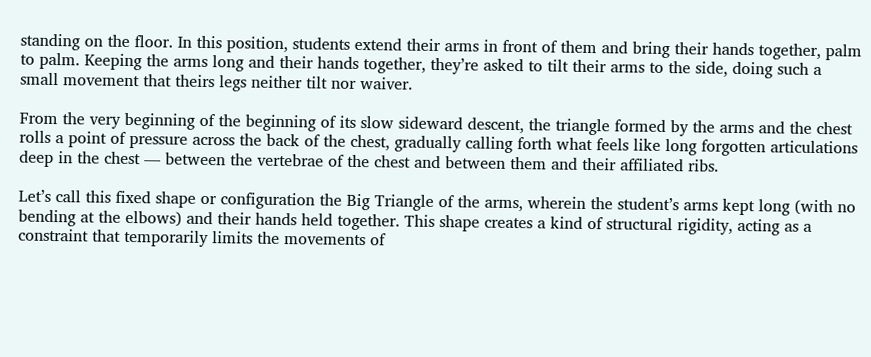standing on the floor. In this position, students extend their arms in front of them and bring their hands together, palm to palm. Keeping the arms long and their hands together, they’re asked to tilt their arms to the side, doing such a small movement that theirs legs neither tilt nor waiver.

From the very beginning of the beginning of its slow sideward descent, the triangle formed by the arms and the chest rolls a point of pressure across the back of the chest, gradually calling forth what feels like long forgotten articulations deep in the chest — between the vertebrae of the chest and between them and their affiliated ribs.

Let’s call this fixed shape or configuration the Big Triangle of the arms, wherein the student’s arms kept long (with no bending at the elbows) and their hands held together. This shape creates a kind of structural rigidity, acting as a constraint that temporarily limits the movements of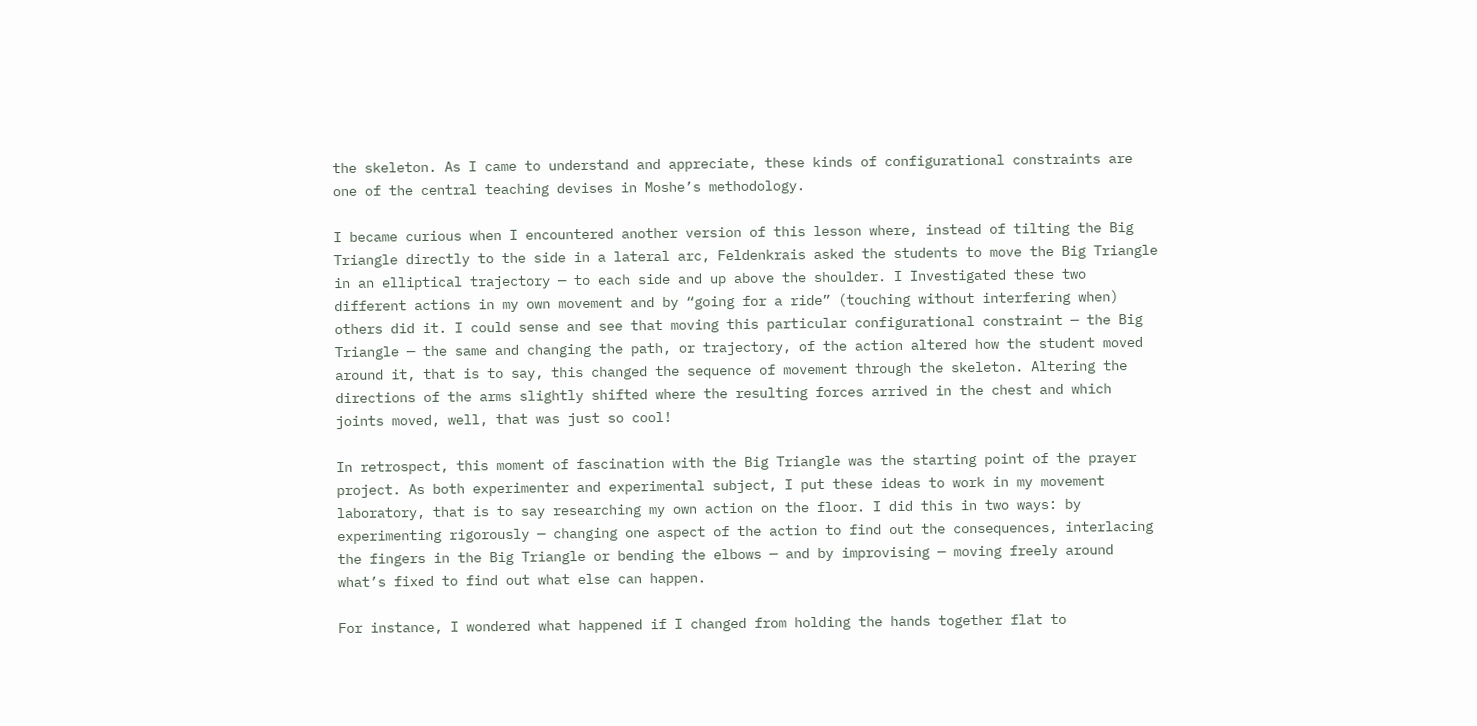the skeleton. As I came to understand and appreciate, these kinds of configurational constraints are one of the central teaching devises in Moshe’s methodology.

I became curious when I encountered another version of this lesson where, instead of tilting the Big Triangle directly to the side in a lateral arc, Feldenkrais asked the students to move the Big Triangle in an elliptical trajectory — to each side and up above the shoulder. I Investigated these two different actions in my own movement and by “going for a ride” (touching without interfering when) others did it. I could sense and see that moving this particular configurational constraint — the Big Triangle — the same and changing the path, or trajectory, of the action altered how the student moved around it, that is to say, this changed the sequence of movement through the skeleton. Altering the directions of the arms slightly shifted where the resulting forces arrived in the chest and which joints moved, well, that was just so cool!

In retrospect, this moment of fascination with the Big Triangle was the starting point of the prayer project. As both experimenter and experimental subject, I put these ideas to work in my movement laboratory, that is to say researching my own action on the floor. I did this in two ways: by experimenting rigorously — changing one aspect of the action to find out the consequences, interlacing the fingers in the Big Triangle or bending the elbows — and by improvising — moving freely around what’s fixed to find out what else can happen.

For instance, I wondered what happened if I changed from holding the hands together flat to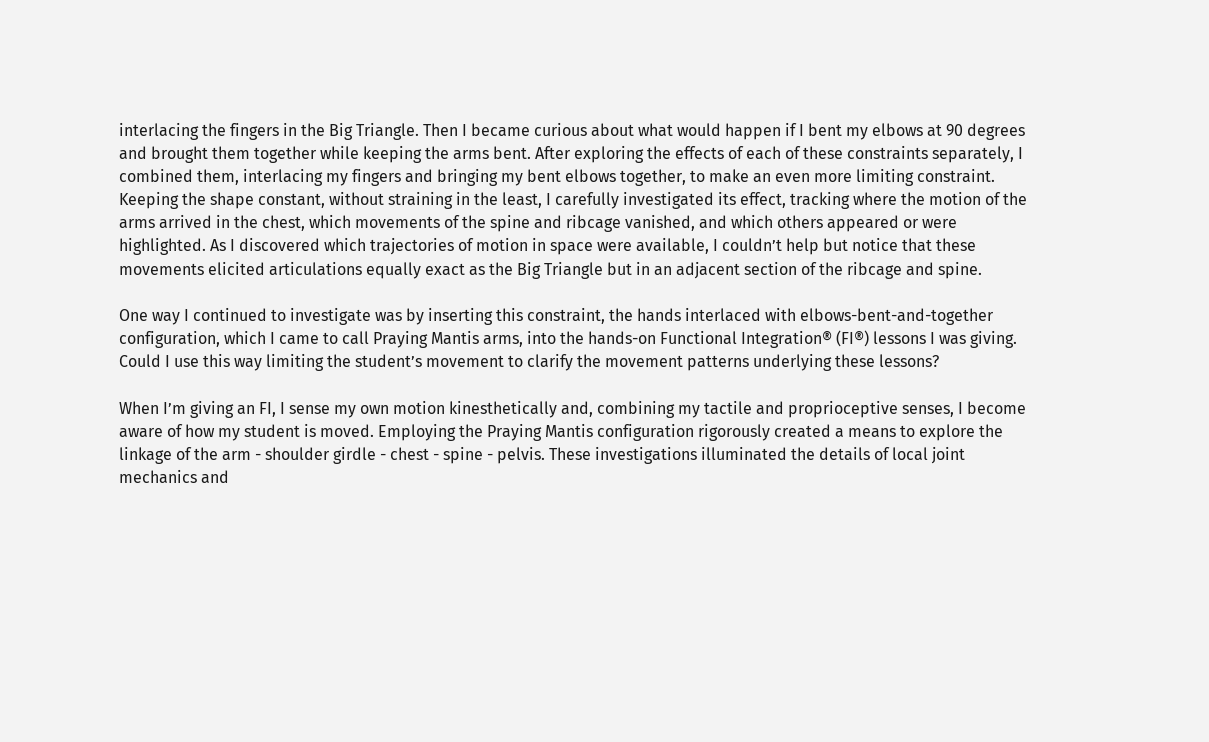interlacing the fingers in the Big Triangle. Then I became curious about what would happen if I bent my elbows at 90 degrees and brought them together while keeping the arms bent. After exploring the effects of each of these constraints separately, I combined them, interlacing my fingers and bringing my bent elbows together, to make an even more limiting constraint. Keeping the shape constant, without straining in the least, I carefully investigated its effect, tracking where the motion of the arms arrived in the chest, which movements of the spine and ribcage vanished, and which others appeared or were highlighted. As I discovered which trajectories of motion in space were available, I couldn’t help but notice that these movements elicited articulations equally exact as the Big Triangle but in an adjacent section of the ribcage and spine.

One way I continued to investigate was by inserting this constraint, the hands interlaced with elbows-bent-and-together configuration, which I came to call Praying Mantis arms, into the hands-on Functional Integration® (FI®) lessons I was giving. Could I use this way limiting the student’s movement to clarify the movement patterns underlying these lessons?

When I’m giving an FI, I sense my own motion kinesthetically and, combining my tactile and proprioceptive senses, I become aware of how my student is moved. Employing the Praying Mantis configuration rigorously created a means to explore the linkage of the arm - shoulder girdle - chest - spine - pelvis. These investigations illuminated the details of local joint mechanics and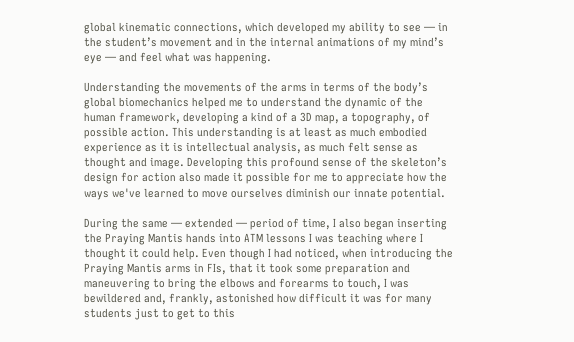global kinematic connections, which developed my ability to see — in the student’s movement and in the internal animations of my mind’s eye — and feel what was happening.

Understanding the movements of the arms in terms of the body’s global biomechanics helped me to understand the dynamic of the human framework, developing a kind of a 3D map, a topography, of possible action. This understanding is at least as much embodied experience as it is intellectual analysis, as much felt sense as thought and image. Developing this profound sense of the skeleton’s design for action also made it possible for me to appreciate how the ways we've learned to move ourselves diminish our innate potential.

During the same — extended — period of time, I also began inserting the Praying Mantis hands into ATM lessons I was teaching where I thought it could help. Even though I had noticed, when introducing the Praying Mantis arms in FIs, that it took some preparation and maneuvering to bring the elbows and forearms to touch, I was bewildered and, frankly, astonished how difficult it was for many students just to get to this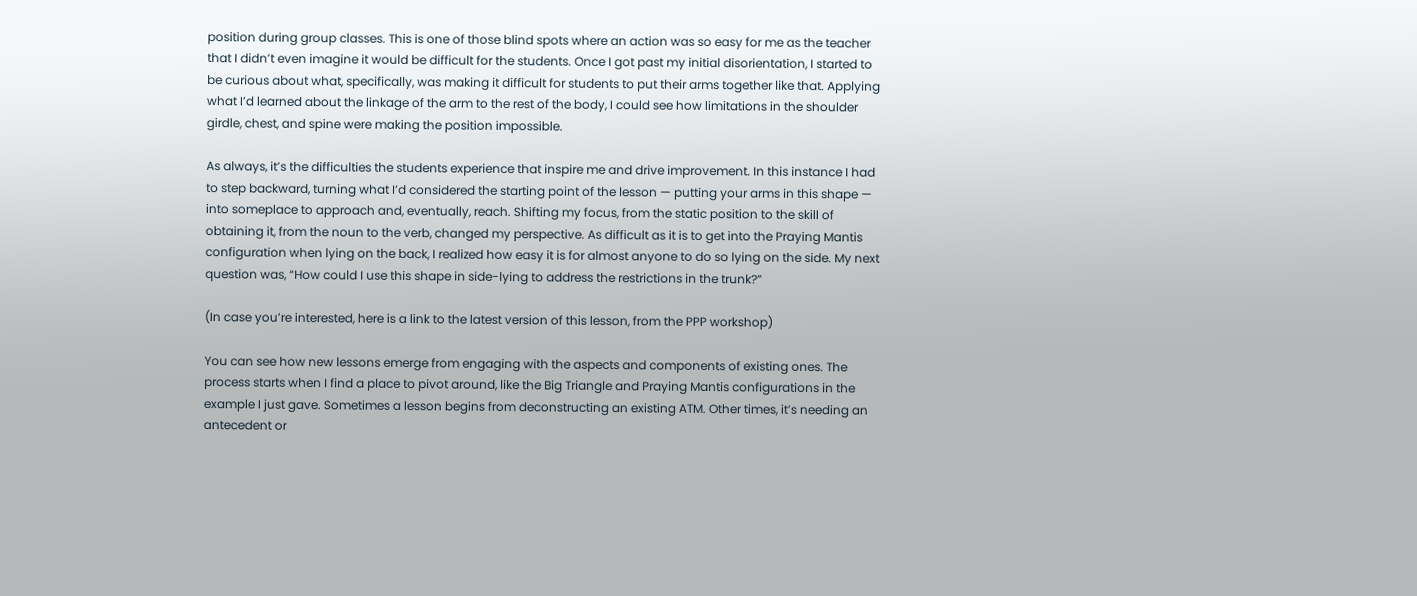position during group classes. This is one of those blind spots where an action was so easy for me as the teacher that I didn’t even imagine it would be difficult for the students. Once I got past my initial disorientation, I started to be curious about what, specifically, was making it difficult for students to put their arms together like that. Applying what I’d learned about the linkage of the arm to the rest of the body, I could see how limitations in the shoulder girdle, chest, and spine were making the position impossible.

As always, it’s the difficulties the students experience that inspire me and drive improvement. In this instance I had to step backward, turning what I’d considered the starting point of the lesson — putting your arms in this shape — into someplace to approach and, eventually, reach. Shifting my focus, from the static position to the skill of obtaining it, from the noun to the verb, changed my perspective. As difficult as it is to get into the Praying Mantis configuration when lying on the back, I realized how easy it is for almost anyone to do so lying on the side. My next question was, “How could I use this shape in side-lying to address the restrictions in the trunk?”

(In case you’re interested, here is a link to the latest version of this lesson, from the PPP workshop)

You can see how new lessons emerge from engaging with the aspects and components of existing ones. The process starts when I find a place to pivot around, like the Big Triangle and Praying Mantis configurations in the example I just gave. Sometimes a lesson begins from deconstructing an existing ATM. Other times, it’s needing an antecedent or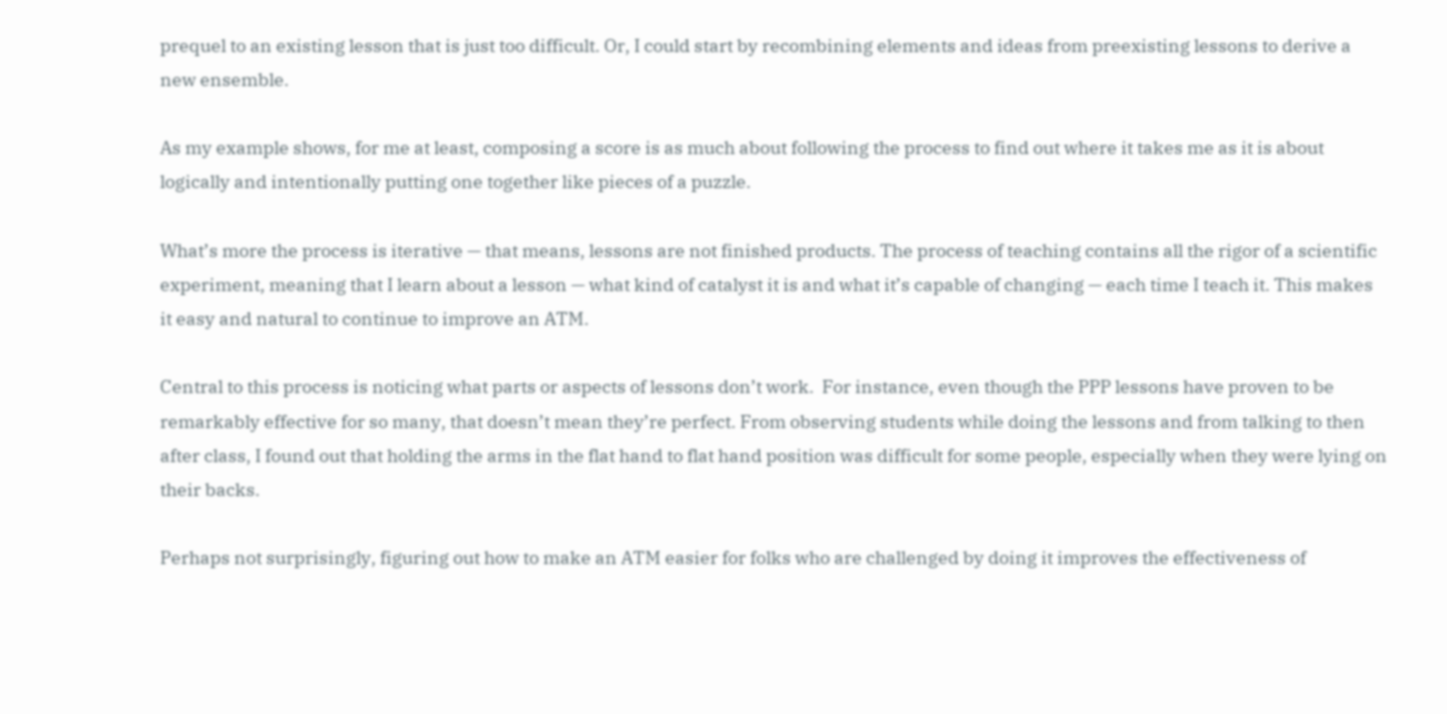prequel to an existing lesson that is just too difficult. Or, I could start by recombining elements and ideas from preexisting lessons to derive a new ensemble.

As my example shows, for me at least, composing a score is as much about following the process to find out where it takes me as it is about logically and intentionally putting one together like pieces of a puzzle.

What’s more the process is iterative — that means, lessons are not finished products. The process of teaching contains all the rigor of a scientific experiment, meaning that I learn about a lesson — what kind of catalyst it is and what it’s capable of changing — each time I teach it. This makes it easy and natural to continue to improve an ATM.

Central to this process is noticing what parts or aspects of lessons don’t work.  For instance, even though the PPP lessons have proven to be remarkably effective for so many, that doesn’t mean they’re perfect. From observing students while doing the lessons and from talking to then after class, I found out that holding the arms in the flat hand to flat hand position was difficult for some people, especially when they were lying on their backs.

Perhaps not surprisingly, figuring out how to make an ATM easier for folks who are challenged by doing it improves the effectiveness of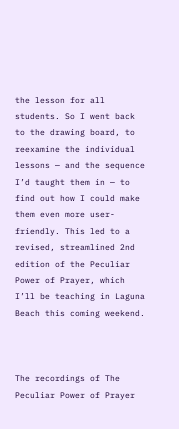the lesson for all students. So I went back to the drawing board, to reexamine the individual lessons — and the sequence I’d taught them in — to find out how I could make them even more user-friendly. This led to a revised, streamlined 2nd edition of the Peculiar Power of Prayer, which I’ll be teaching in Laguna Beach this coming weekend.



The recordings of The Peculiar Power of Prayer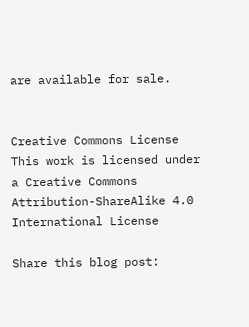are available for sale.


Creative Commons License This work is licensed under a Creative Commons Attribution-ShareAlike 4.0 International License

Share this blog post: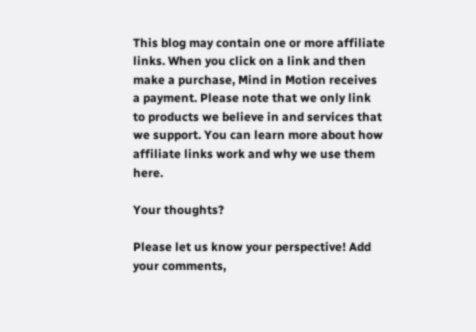This blog may contain one or more affiliate links. When you click on a link and then make a purchase, Mind in Motion receives a payment. Please note that we only link to products we believe in and services that we support. You can learn more about how affiliate links work and why we use them here.

Your thoughts?

Please let us know your perspective! Add your comments,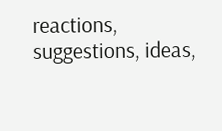reactions, suggestions, ideas,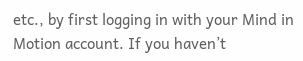etc., by first logging in with your Mind in Motion account. If you haven’t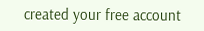created your free account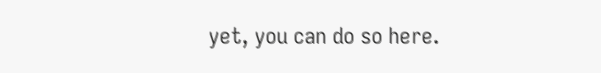yet, you can do so here.